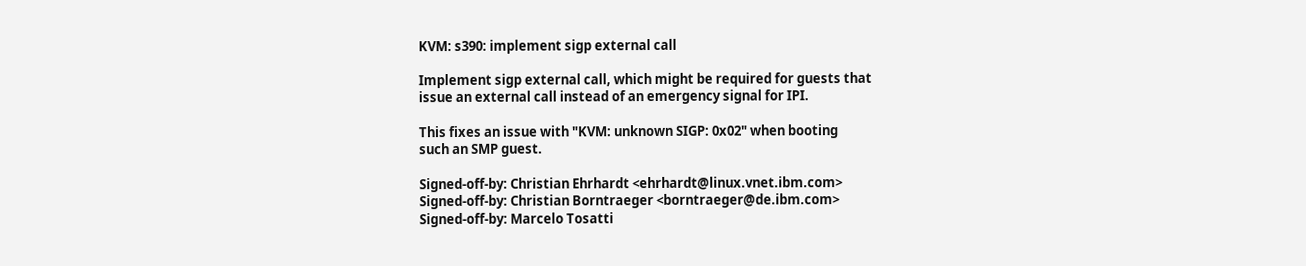KVM: s390: implement sigp external call

Implement sigp external call, which might be required for guests that
issue an external call instead of an emergency signal for IPI.

This fixes an issue with "KVM: unknown SIGP: 0x02" when booting
such an SMP guest.

Signed-off-by: Christian Ehrhardt <ehrhardt@linux.vnet.ibm.com>
Signed-off-by: Christian Borntraeger <borntraeger@de.ibm.com>
Signed-off-by: Marcelo Tosatti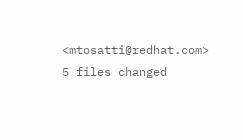<mtosatti@redhat.com>
5 files changed